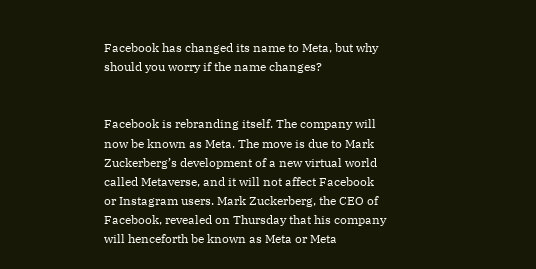Facebook has changed its name to Meta, but why should you worry if the name changes?


Facebook is rebranding itself. The company will now be known as Meta. The move is due to Mark Zuckerberg’s development of a new virtual world called Metaverse, and it will not affect Facebook or Instagram users. Mark Zuckerberg, the CEO of Facebook, revealed on Thursday that his company will henceforth be known as Meta or Meta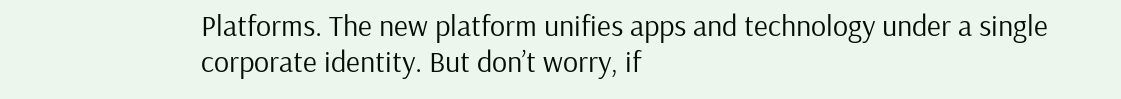Platforms. The new platform unifies apps and technology under a single corporate identity. But don’t worry, if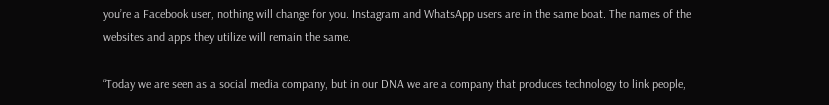you’re a Facebook user, nothing will change for you. Instagram and WhatsApp users are in the same boat. The names of the websites and apps they utilize will remain the same.

“Today we are seen as a social media company, but in our DNA we are a company that produces technology to link people,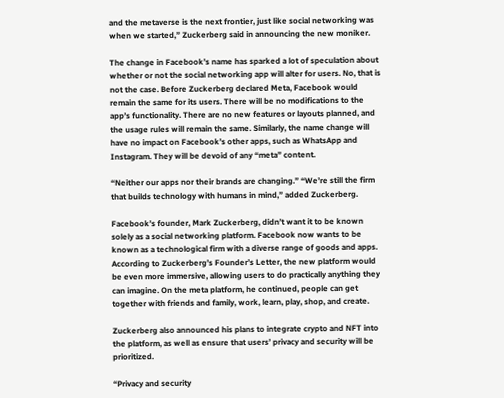and the metaverse is the next frontier, just like social networking was when we started,” Zuckerberg said in announcing the new moniker.

The change in Facebook’s name has sparked a lot of speculation about whether or not the social networking app will alter for users. No, that is not the case. Before Zuckerberg declared Meta, Facebook would remain the same for its users. There will be no modifications to the app’s functionality. There are no new features or layouts planned, and the usage rules will remain the same. Similarly, the name change will have no impact on Facebook’s other apps, such as WhatsApp and Instagram. They will be devoid of any “meta” content.

“Neither our apps nor their brands are changing.” “We’re still the firm that builds technology with humans in mind,” added Zuckerberg.

Facebook’s founder, Mark Zuckerberg, didn’t want it to be known solely as a social networking platform. Facebook now wants to be known as a technological firm with a diverse range of goods and apps. According to Zuckerberg’s Founder’s Letter, the new platform would be even more immersive, allowing users to do practically anything they can imagine. On the meta platform, he continued, people can get together with friends and family, work, learn, play, shop, and create.

Zuckerberg also announced his plans to integrate crypto and NFT into the platform, as well as ensure that users’ privacy and security will be prioritized.

“Privacy and security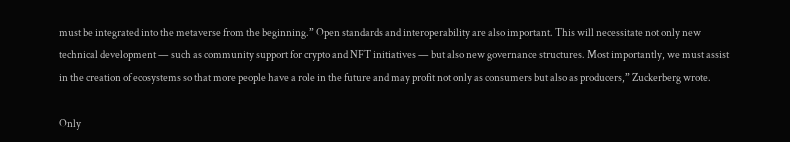must be integrated into the metaverse from the beginning.” Open standards and interoperability are also important. This will necessitate not only new technical development — such as community support for crypto and NFT initiatives — but also new governance structures. Most importantly, we must assist in the creation of ecosystems so that more people have a role in the future and may profit not only as consumers but also as producers,” Zuckerberg wrote.

Only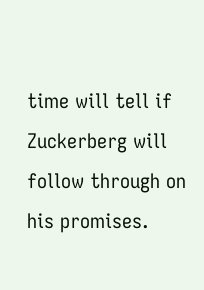time will tell if Zuckerberg will follow through on his promises.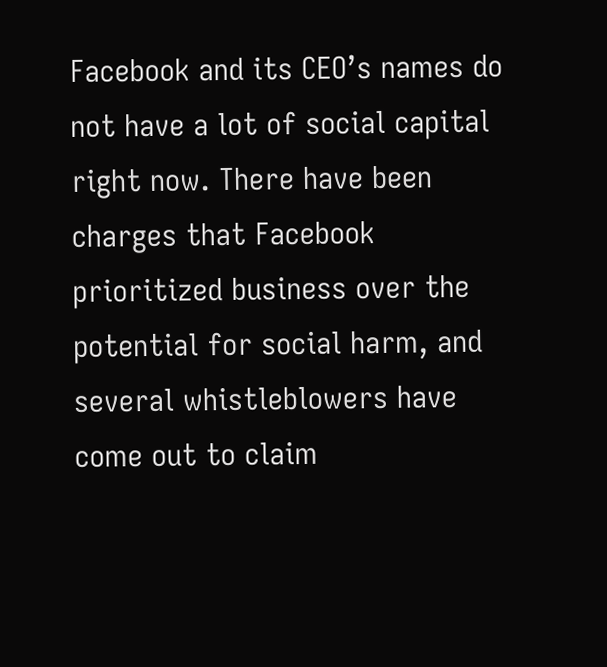Facebook and its CEO’s names do not have a lot of social capital right now. There have been charges that Facebook prioritized business over the potential for social harm, and several whistleblowers have come out to claim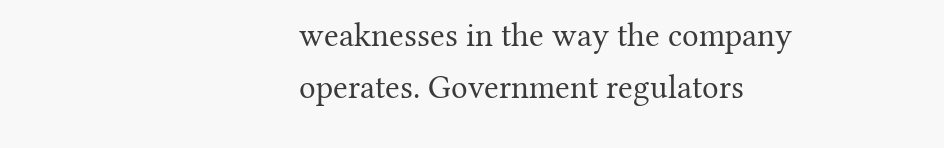weaknesses in the way the company operates. Government regulators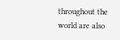throughout the world are also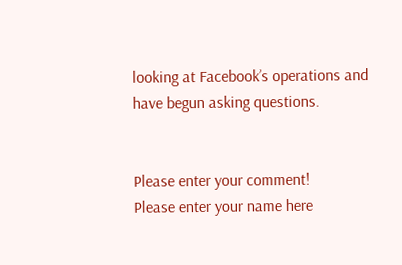looking at Facebook’s operations and have begun asking questions.


Please enter your comment!
Please enter your name here